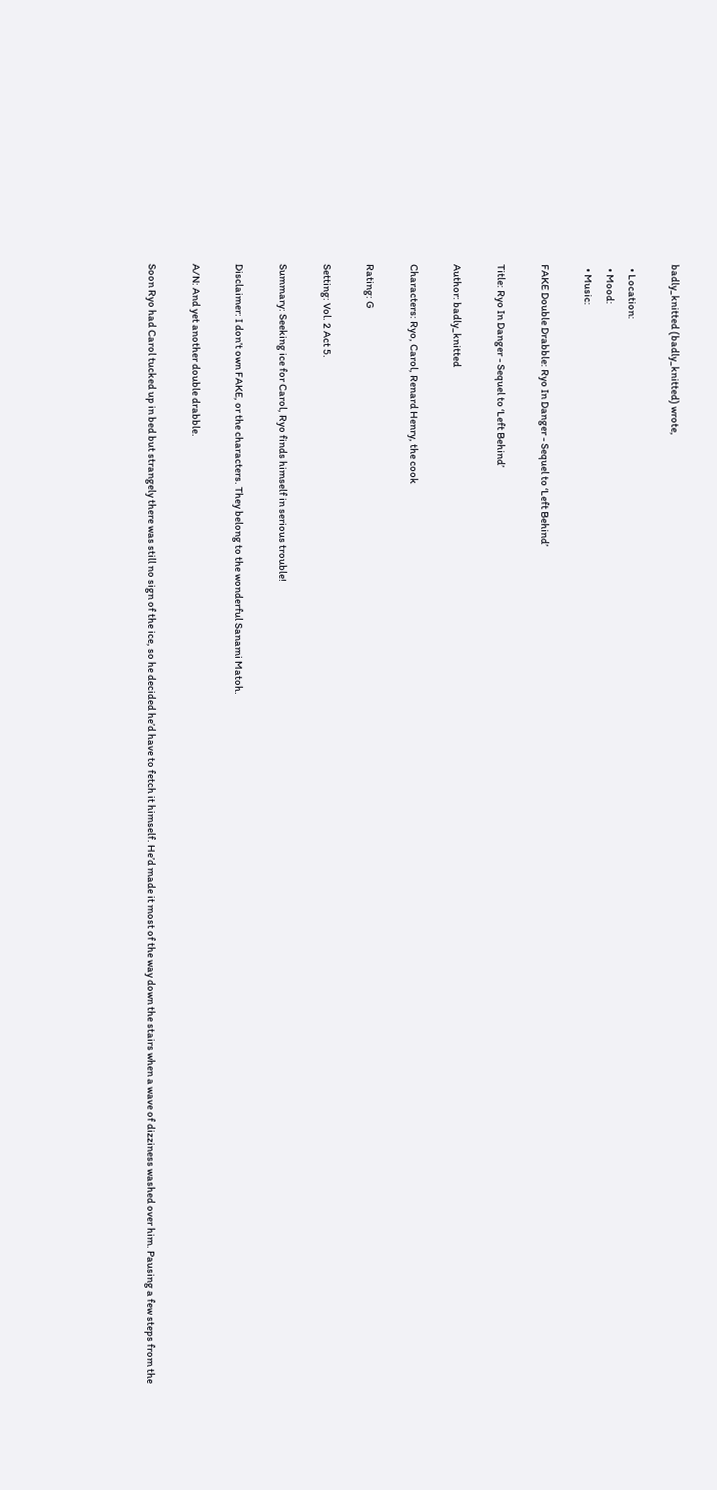badly_knitted (badly_knitted) wrote,

  • Location:
  • Mood:
  • Music:

FAKE Double Drabble: Ryo In Danger - Sequel to ‘Left Behind’

Title: Ryo In Danger - Sequel to ‘Left Behind’

Author: badly_knitted

Characters: Ryo, Carol, Renard Henry, the cook

Rating: G

Setting: Vol. 2 Act 5.

Summary: Seeking ice for Carol, Ryo finds himself in serious trouble!

Disclaimer: I don’t own FAKE, or the characters. They belong to the wonderful Sanami Matoh.

A/N: And yet another double drabble.

Soon Ryo had Carol tucked up in bed but strangely there was still no sign of the ice, so he decided he’d have to fetch it himself. He’d made it most of the way down the stairs when a wave of dizziness washed over him. Pausing a few steps from the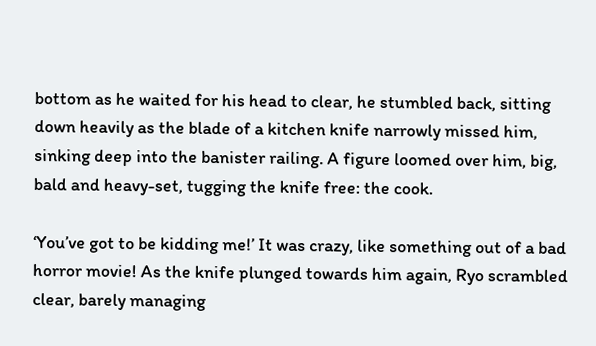bottom as he waited for his head to clear, he stumbled back, sitting down heavily as the blade of a kitchen knife narrowly missed him, sinking deep into the banister railing. A figure loomed over him, big, bald and heavy-set, tugging the knife free: the cook.

‘You’ve got to be kidding me!’ It was crazy, like something out of a bad horror movie! As the knife plunged towards him again, Ryo scrambled clear, barely managing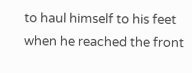to haul himself to his feet when he reached the front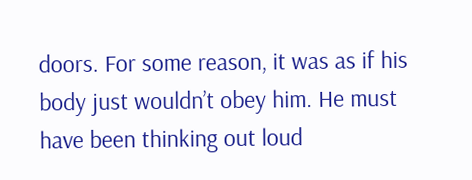doors. For some reason, it was as if his body just wouldn’t obey him. He must have been thinking out loud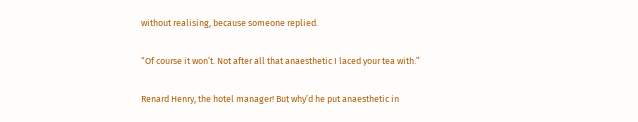without realising, because someone replied.

“Of course it won’t. Not after all that anaesthetic I laced your tea with.”

Renard Henry, the hotel manager! But why’d he put anaesthetic in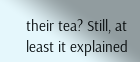their tea? Still, at least it explained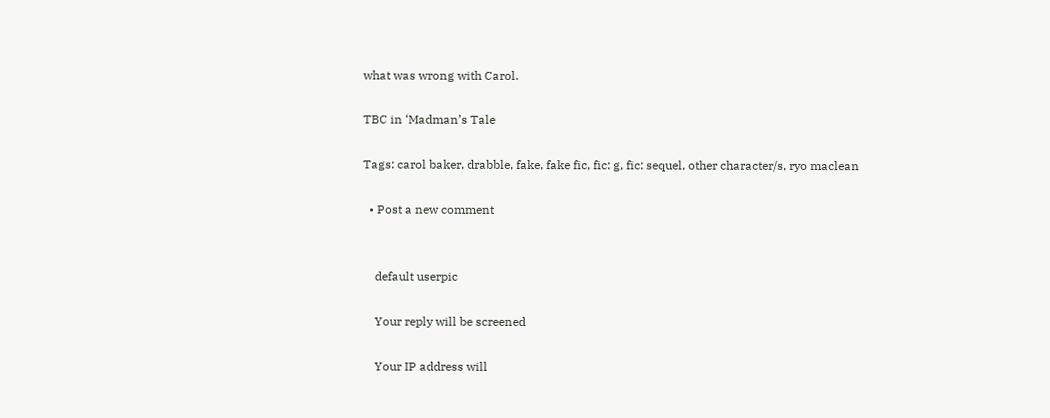what was wrong with Carol.

TBC in ‘Madman’s Tale

Tags: carol baker, drabble, fake, fake fic, fic: g, fic: sequel, other character/s, ryo maclean

  • Post a new comment


    default userpic

    Your reply will be screened

    Your IP address will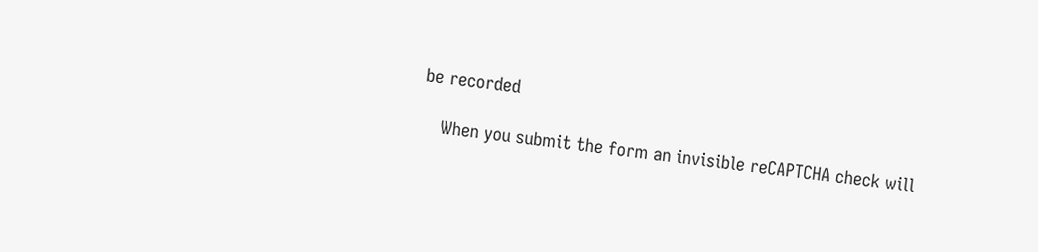be recorded

    When you submit the form an invisible reCAPTCHA check will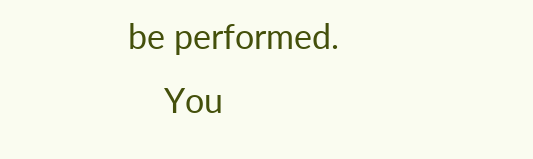be performed.
    You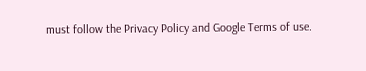must follow the Privacy Policy and Google Terms of use.